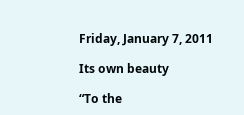Friday, January 7, 2011

Its own beauty

“To the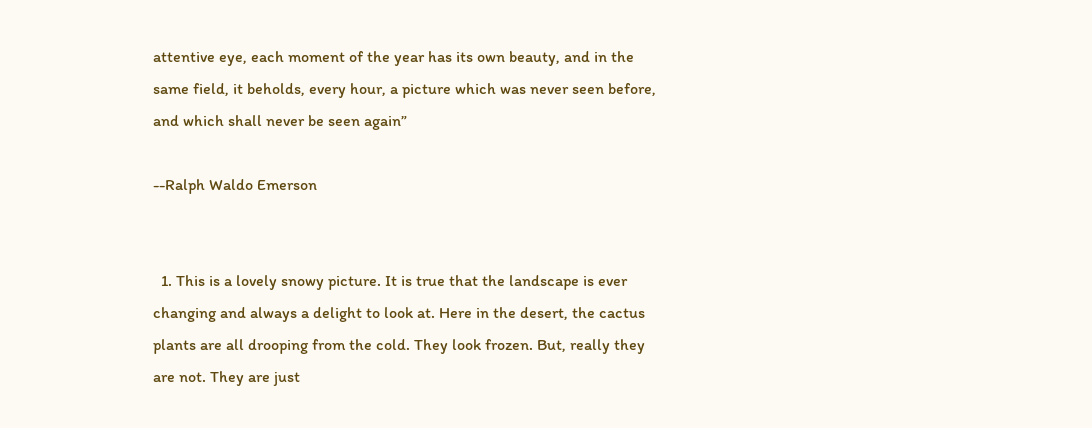attentive eye, each moment of the year has its own beauty, and in the same field, it beholds, every hour, a picture which was never seen before, and which shall never be seen again”

--Ralph Waldo Emerson


  1. This is a lovely snowy picture. It is true that the landscape is ever changing and always a delight to look at. Here in the desert, the cactus plants are all drooping from the cold. They look frozen. But, really they are not. They are just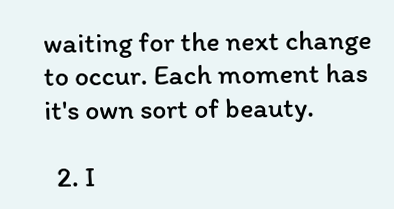waiting for the next change to occur. Each moment has it's own sort of beauty.

  2. I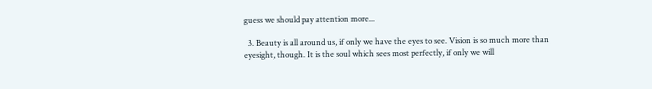guess we should pay attention more...

  3. Beauty is all around us, if only we have the eyes to see. Vision is so much more than eyesight, though. It is the soul which sees most perfectly, if only we will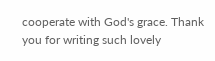cooperate with God's grace. Thank you for writing such lovely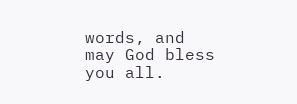words, and may God bless you all.